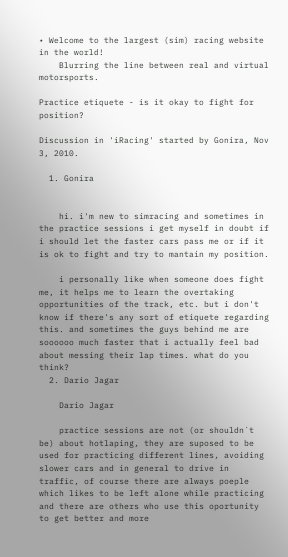• Welcome to the largest (sim) racing website in the world!
    Blurring the line between real and virtual motorsports.

Practice etiquete - is it okay to fight for position?

Discussion in 'iRacing' started by Gonira, Nov 3, 2010.

  1. Gonira


    hi. i'm new to simracing and sometimes in the practice sessions i get myself in doubt if i should let the faster cars pass me or if it is ok to fight and try to mantain my position.

    i personally like when someone does fight me, it helps me to learn the overtaking opportunities of the track, etc. but i don't know if there's any sort of etiquete regarding this. and sometimes the guys behind me are soooooo much faster that i actually feel bad about messing their lap times. what do you think?
  2. Dario Jagar

    Dario Jagar

    practice sessions are not (or shouldn´t be) about hotlaping, they are suposed to be used for practicing different lines, avoiding slower cars and in general to drive in traffic, of course there are always poeple which likes to be left alone while practicing and there are others who use this oportunity to get better and more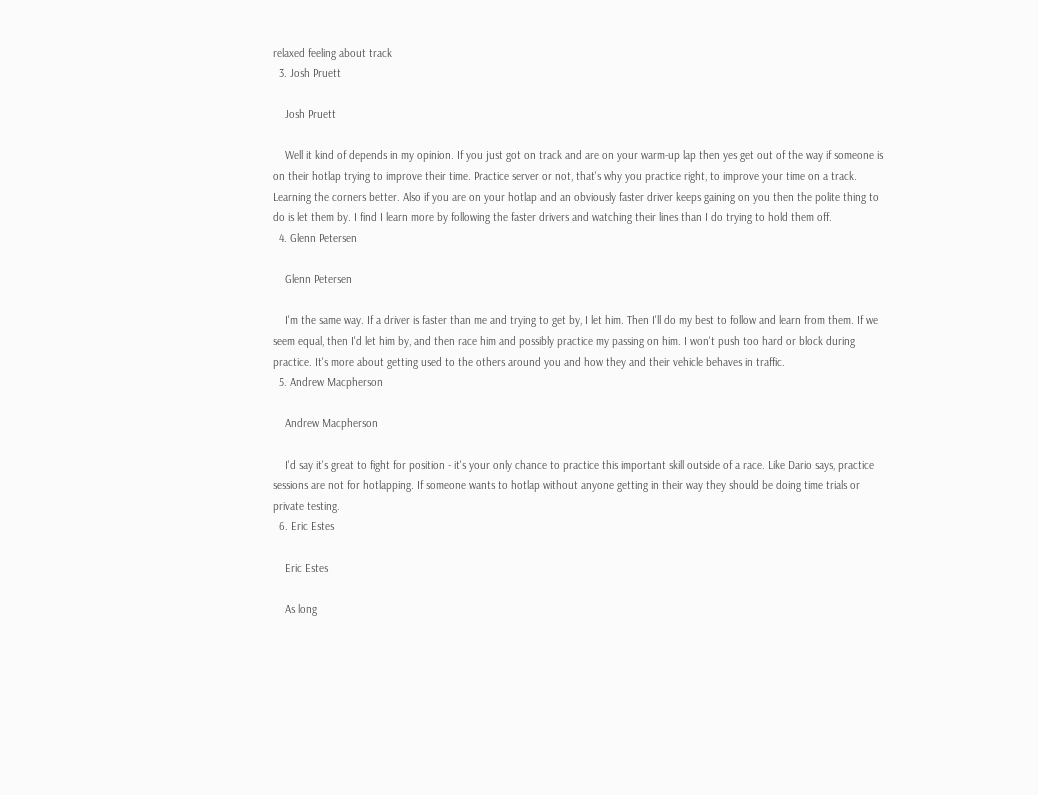relaxed feeling about track
  3. Josh Pruett

    Josh Pruett

    Well it kind of depends in my opinion. If you just got on track and are on your warm-up lap then yes get out of the way if someone is on their hotlap trying to improve their time. Practice server or not, that's why you practice right, to improve your time on a track. Learning the corners better. Also if you are on your hotlap and an obviously faster driver keeps gaining on you then the polite thing to do is let them by. I find I learn more by following the faster drivers and watching their lines than I do trying to hold them off.
  4. Glenn Petersen

    Glenn Petersen

    I'm the same way. If a driver is faster than me and trying to get by, I let him. Then I'll do my best to follow and learn from them. If we seem equal, then I'd let him by, and then race him and possibly practice my passing on him. I won't push too hard or block during practice. It's more about getting used to the others around you and how they and their vehicle behaves in traffic.
  5. Andrew Macpherson

    Andrew Macpherson

    I'd say it's great to fight for position - it's your only chance to practice this important skill outside of a race. Like Dario says, practice sessions are not for hotlapping. If someone wants to hotlap without anyone getting in their way they should be doing time trials or private testing.
  6. Eric Estes

    Eric Estes

    As long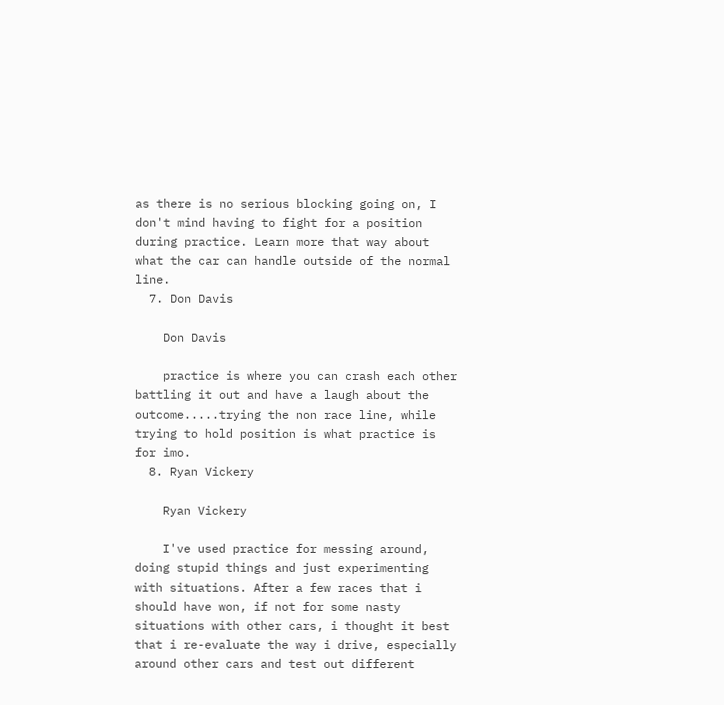as there is no serious blocking going on, I don't mind having to fight for a position during practice. Learn more that way about what the car can handle outside of the normal line.
  7. Don Davis

    Don Davis

    practice is where you can crash each other battling it out and have a laugh about the outcome.....trying the non race line, while trying to hold position is what practice is for imo.
  8. Ryan Vickery

    Ryan Vickery

    I've used practice for messing around, doing stupid things and just experimenting with situations. After a few races that i should have won, if not for some nasty situations with other cars, i thought it best that i re-evaluate the way i drive, especially around other cars and test out different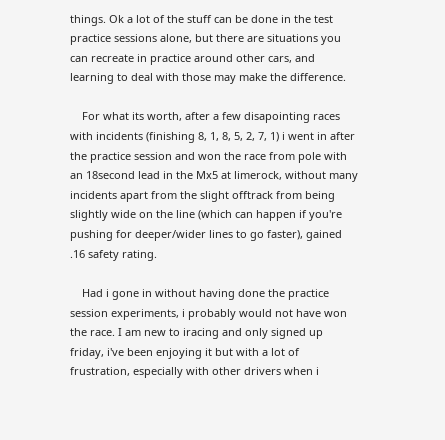things. Ok a lot of the stuff can be done in the test practice sessions alone, but there are situations you can recreate in practice around other cars, and learning to deal with those may make the difference.

    For what its worth, after a few disapointing races with incidents (finishing 8, 1, 8, 5, 2, 7, 1) i went in after the practice session and won the race from pole with an 18second lead in the Mx5 at limerock, without many incidents apart from the slight offtrack from being slightly wide on the line (which can happen if you're pushing for deeper/wider lines to go faster), gained .16 safety rating.

    Had i gone in without having done the practice session experiments, i probably would not have won the race. I am new to iracing and only signed up friday, i've been enjoying it but with a lot of frustration, especially with other drivers when i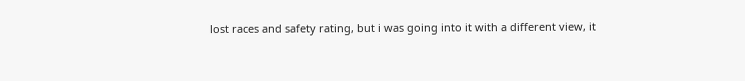lost races and safety rating, but i was going into it with a different view, it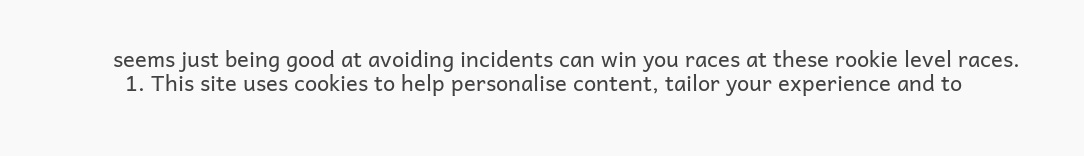seems just being good at avoiding incidents can win you races at these rookie level races.
  1. This site uses cookies to help personalise content, tailor your experience and to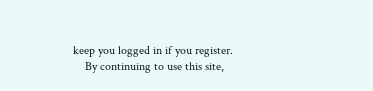keep you logged in if you register.
    By continuing to use this site,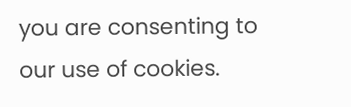you are consenting to our use of cookies.